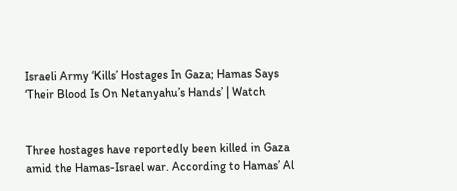Israeli Army ‘Kills’ Hostages In Gaza; Hamas Says ‘Their Blood Is On Netanyahu’s Hands’ | Watch


Three hostages have reportedly been killed in Gaza amid the Hamas-Israel war. According to Hamas’ Al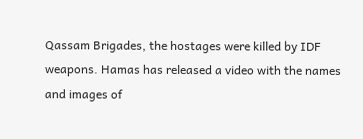Qassam Brigades, the hostages were killed by IDF weapons. Hamas has released a video with the names and images of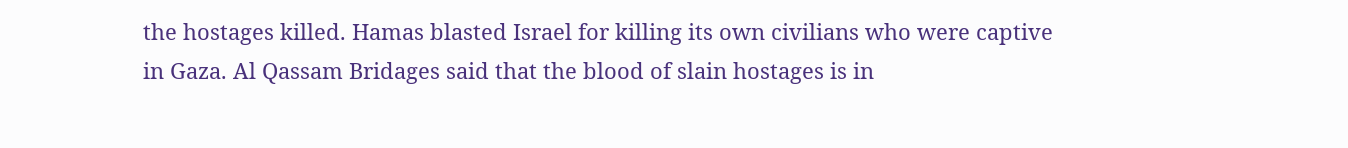the hostages killed. Hamas blasted Israel for killing its own civilians who were captive in Gaza. Al Qassam Bridages said that the blood of slain hostages is in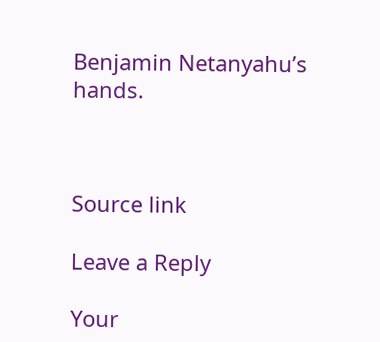Benjamin Netanyahu’s hands.



Source link

Leave a Reply

Your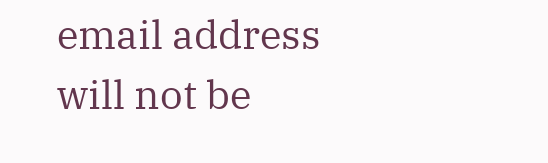email address will not be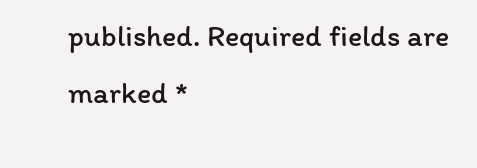published. Required fields are marked *